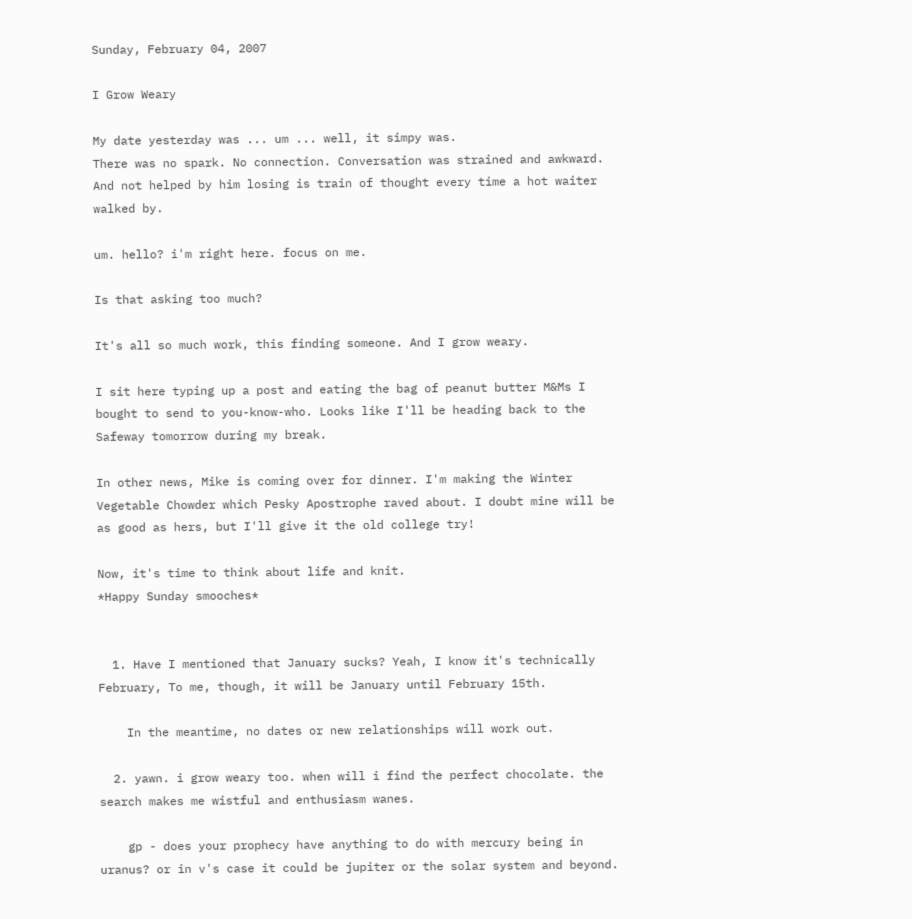Sunday, February 04, 2007

I Grow Weary

My date yesterday was ... um ... well, it simpy was.
There was no spark. No connection. Conversation was strained and awkward. And not helped by him losing is train of thought every time a hot waiter walked by.

um. hello? i'm right here. focus on me.

Is that asking too much?

It's all so much work, this finding someone. And I grow weary.

I sit here typing up a post and eating the bag of peanut butter M&Ms I bought to send to you-know-who. Looks like I'll be heading back to the Safeway tomorrow during my break.

In other news, Mike is coming over for dinner. I'm making the Winter Vegetable Chowder which Pesky Apostrophe raved about. I doubt mine will be as good as hers, but I'll give it the old college try!

Now, it's time to think about life and knit.
*Happy Sunday smooches*


  1. Have I mentioned that January sucks? Yeah, I know it's technically February, To me, though, it will be January until February 15th.

    In the meantime, no dates or new relationships will work out.

  2. yawn. i grow weary too. when will i find the perfect chocolate. the search makes me wistful and enthusiasm wanes.

    gp - does your prophecy have anything to do with mercury being in uranus? or in v's case it could be jupiter or the solar system and beyond.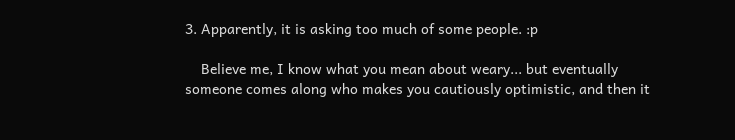3. Apparently, it is asking too much of some people. :p

    Believe me, I know what you mean about weary... but eventually someone comes along who makes you cautiously optimistic, and then it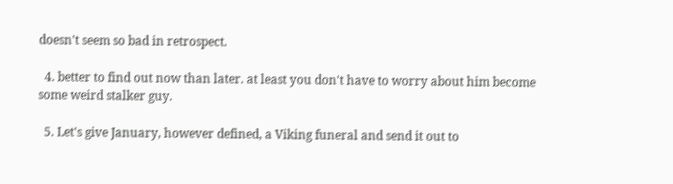doesn't seem so bad in retrospect.

  4. better to find out now than later. at least you don't have to worry about him become some weird stalker guy.

  5. Let's give January, however defined, a Viking funeral and send it out to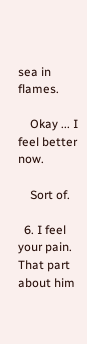sea in flames.

    Okay ... I feel better now.

    Sort of.

  6. I feel your pain. That part about him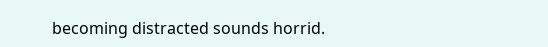becoming distracted sounds horrid.